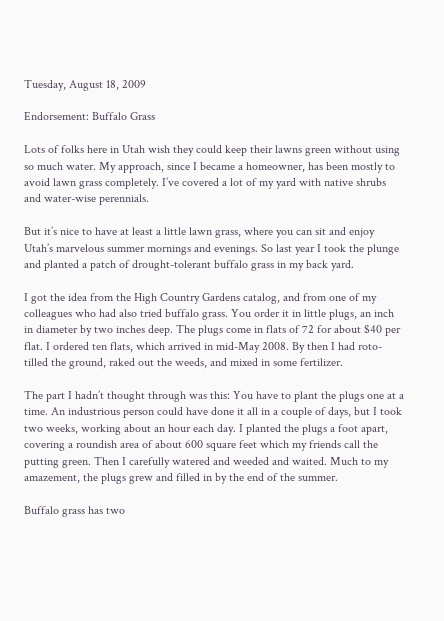Tuesday, August 18, 2009

Endorsement: Buffalo Grass

Lots of folks here in Utah wish they could keep their lawns green without using so much water. My approach, since I became a homeowner, has been mostly to avoid lawn grass completely. I’ve covered a lot of my yard with native shrubs and water-wise perennials.

But it’s nice to have at least a little lawn grass, where you can sit and enjoy Utah’s marvelous summer mornings and evenings. So last year I took the plunge and planted a patch of drought-tolerant buffalo grass in my back yard.

I got the idea from the High Country Gardens catalog, and from one of my colleagues who had also tried buffalo grass. You order it in little plugs, an inch in diameter by two inches deep. The plugs come in flats of 72 for about $40 per flat. I ordered ten flats, which arrived in mid-May 2008. By then I had roto-tilled the ground, raked out the weeds, and mixed in some fertilizer.

The part I hadn’t thought through was this: You have to plant the plugs one at a time. An industrious person could have done it all in a couple of days, but I took two weeks, working about an hour each day. I planted the plugs a foot apart, covering a roundish area of about 600 square feet which my friends call the putting green. Then I carefully watered and weeded and waited. Much to my amazement, the plugs grew and filled in by the end of the summer.

Buffalo grass has two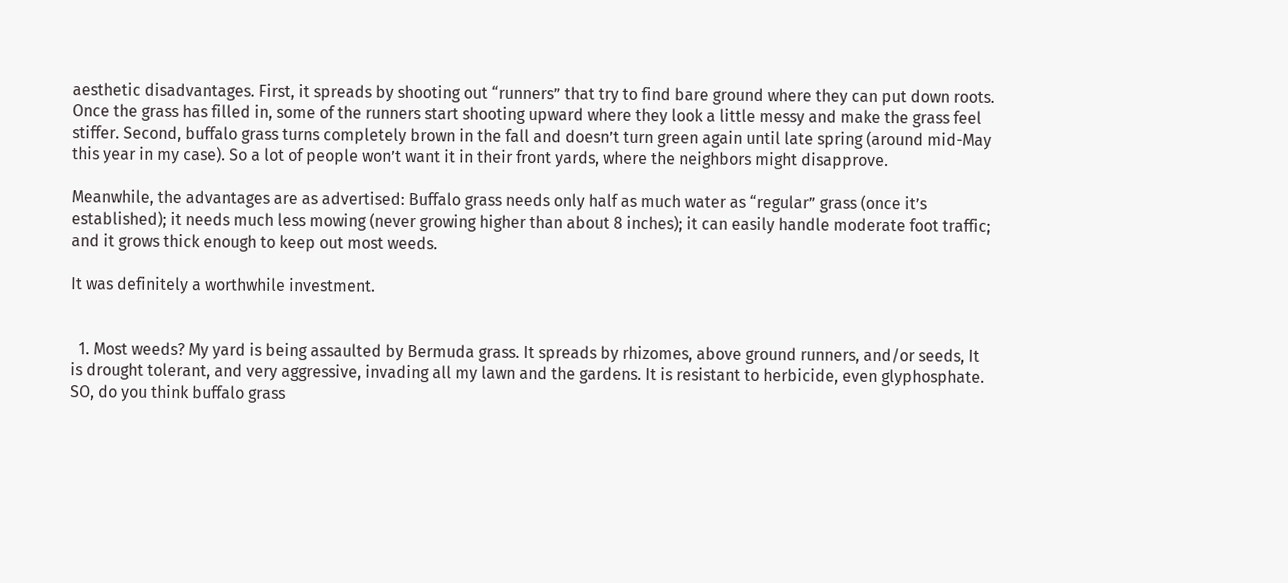aesthetic disadvantages. First, it spreads by shooting out “runners” that try to find bare ground where they can put down roots. Once the grass has filled in, some of the runners start shooting upward where they look a little messy and make the grass feel stiffer. Second, buffalo grass turns completely brown in the fall and doesn’t turn green again until late spring (around mid-May this year in my case). So a lot of people won’t want it in their front yards, where the neighbors might disapprove.

Meanwhile, the advantages are as advertised: Buffalo grass needs only half as much water as “regular” grass (once it’s established); it needs much less mowing (never growing higher than about 8 inches); it can easily handle moderate foot traffic; and it grows thick enough to keep out most weeds.

It was definitely a worthwhile investment.


  1. Most weeds? My yard is being assaulted by Bermuda grass. It spreads by rhizomes, above ground runners, and/or seeds, It is drought tolerant, and very aggressive, invading all my lawn and the gardens. It is resistant to herbicide, even glyphosphate. SO, do you think buffalo grass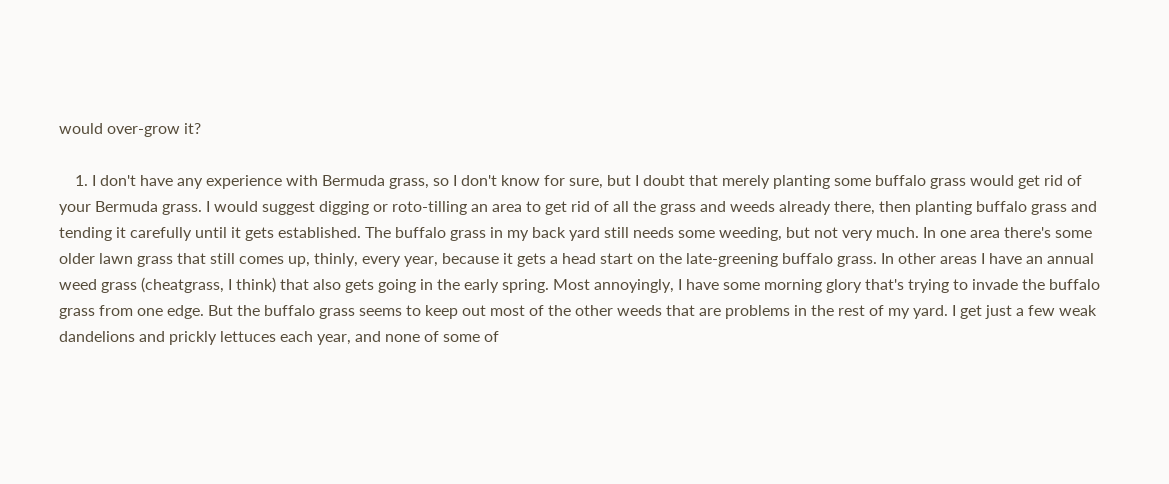would over-grow it?

    1. I don't have any experience with Bermuda grass, so I don't know for sure, but I doubt that merely planting some buffalo grass would get rid of your Bermuda grass. I would suggest digging or roto-tilling an area to get rid of all the grass and weeds already there, then planting buffalo grass and tending it carefully until it gets established. The buffalo grass in my back yard still needs some weeding, but not very much. In one area there's some older lawn grass that still comes up, thinly, every year, because it gets a head start on the late-greening buffalo grass. In other areas I have an annual weed grass (cheatgrass, I think) that also gets going in the early spring. Most annoyingly, I have some morning glory that's trying to invade the buffalo grass from one edge. But the buffalo grass seems to keep out most of the other weeds that are problems in the rest of my yard. I get just a few weak dandelions and prickly lettuces each year, and none of some of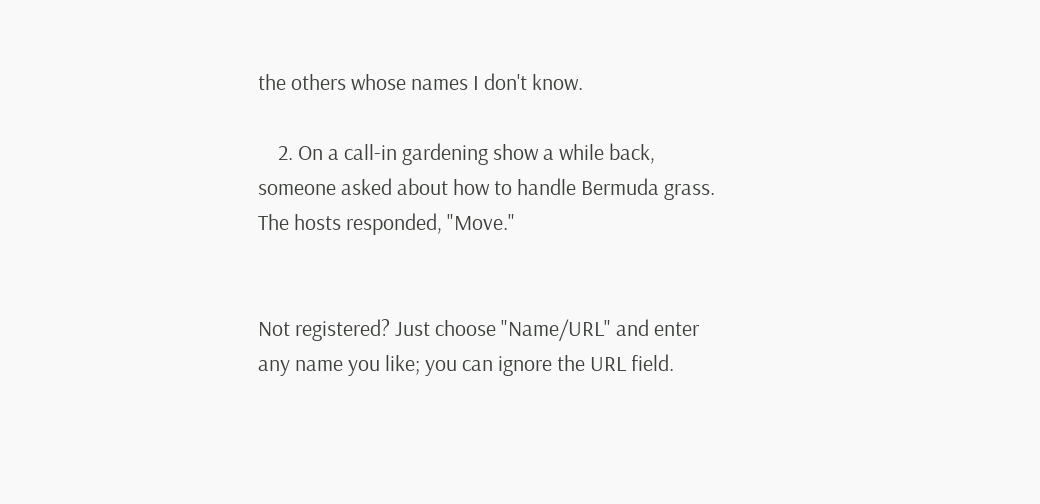the others whose names I don't know.

    2. On a call-in gardening show a while back, someone asked about how to handle Bermuda grass. The hosts responded, "Move."


Not registered? Just choose "Name/URL" and enter any name you like; you can ignore the URL field.